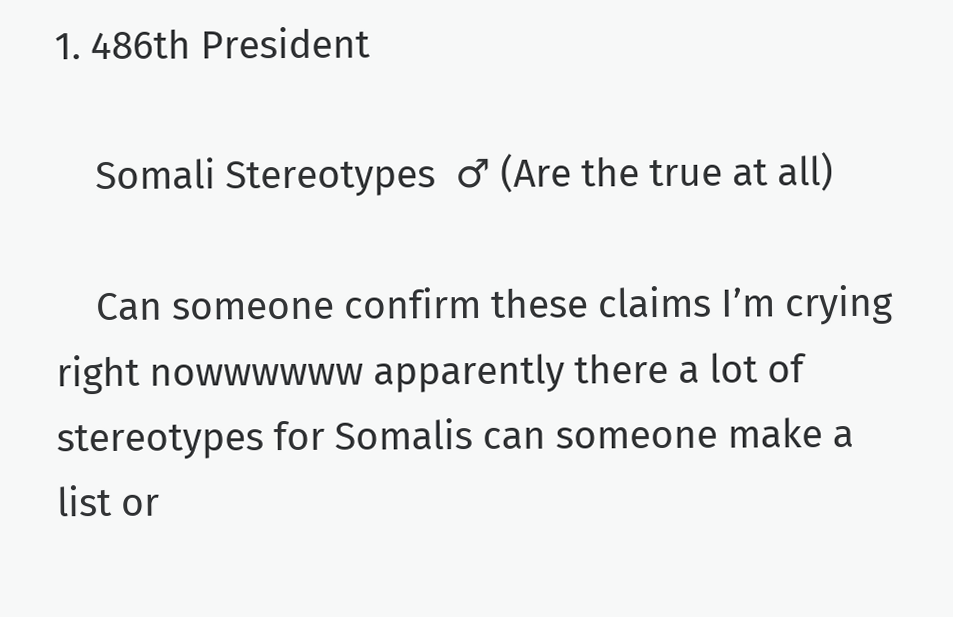1. 486th President

    Somali Stereotypes  ♂ (Are the true at all)

    Can someone confirm these claims I’m crying right nowwwwww apparently there a lot of stereotypes for Somalis can someone make a list or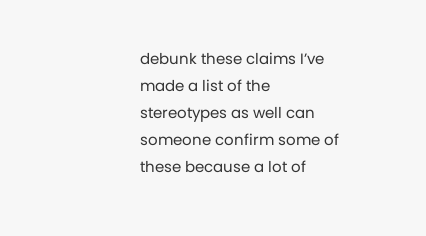debunk these claims I’ve made a list of the stereotypes as well can someone confirm some of these because a lot of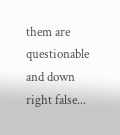them are questionable and down right false...